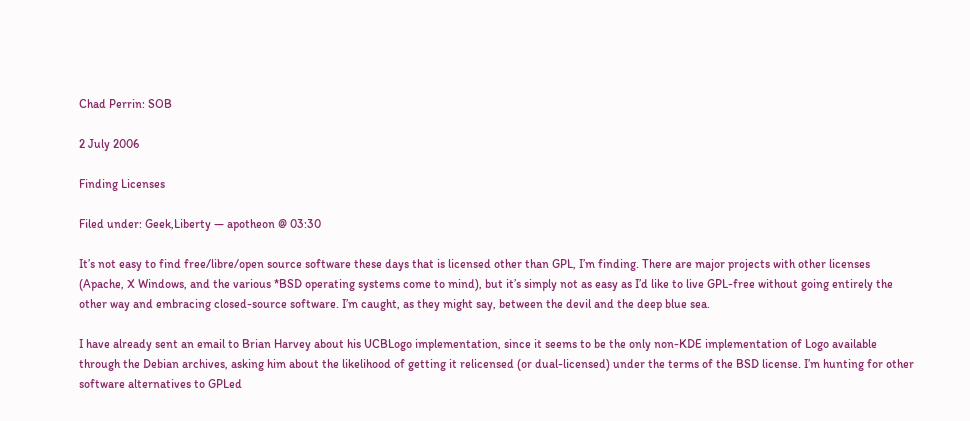Chad Perrin: SOB

2 July 2006

Finding Licenses

Filed under: Geek,Liberty — apotheon @ 03:30

It’s not easy to find free/libre/open source software these days that is licensed other than GPL, I’m finding. There are major projects with other licenses (Apache, X Windows, and the various *BSD operating systems come to mind), but it’s simply not as easy as I’d like to live GPL-free without going entirely the other way and embracing closed-source software. I’m caught, as they might say, between the devil and the deep blue sea.

I have already sent an email to Brian Harvey about his UCBLogo implementation, since it seems to be the only non-KDE implementation of Logo available through the Debian archives, asking him about the likelihood of getting it relicensed (or dual-licensed) under the terms of the BSD license. I’m hunting for other software alternatives to GPLed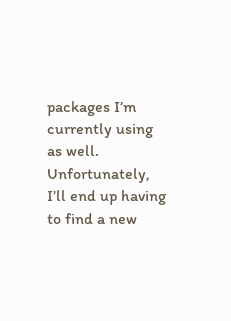packages I’m currently using as well. Unfortunately, I’ll end up having to find a new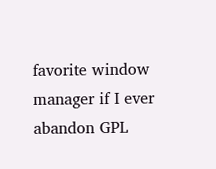favorite window manager if I ever abandon GPL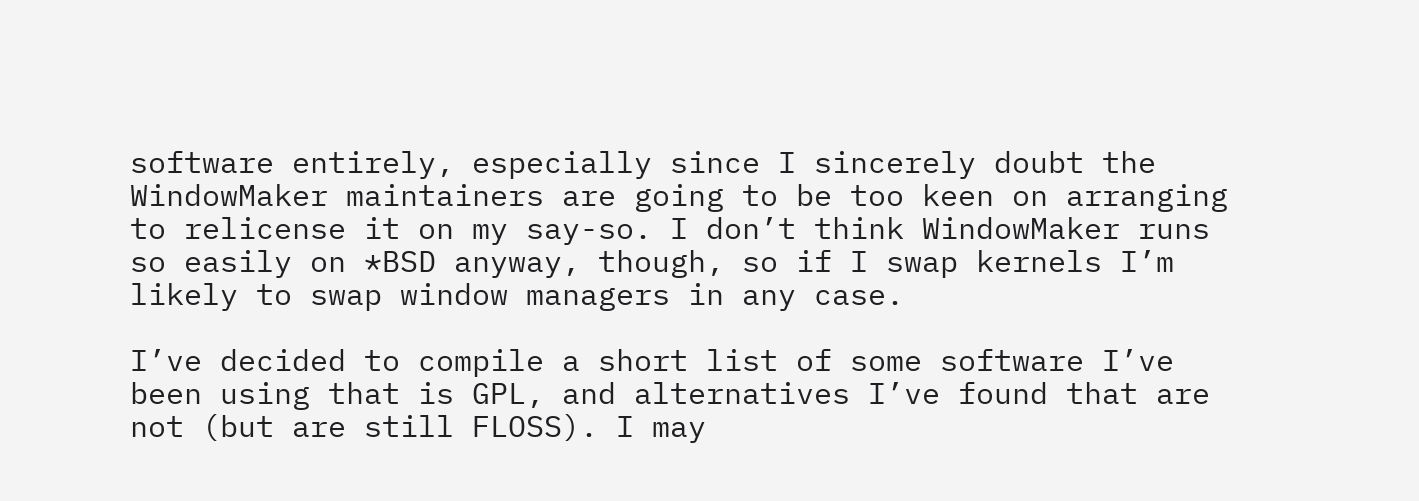software entirely, especially since I sincerely doubt the WindowMaker maintainers are going to be too keen on arranging to relicense it on my say-so. I don’t think WindowMaker runs so easily on *BSD anyway, though, so if I swap kernels I’m likely to swap window managers in any case.

I’ve decided to compile a short list of some software I’ve been using that is GPL, and alternatives I’ve found that are not (but are still FLOSS). I may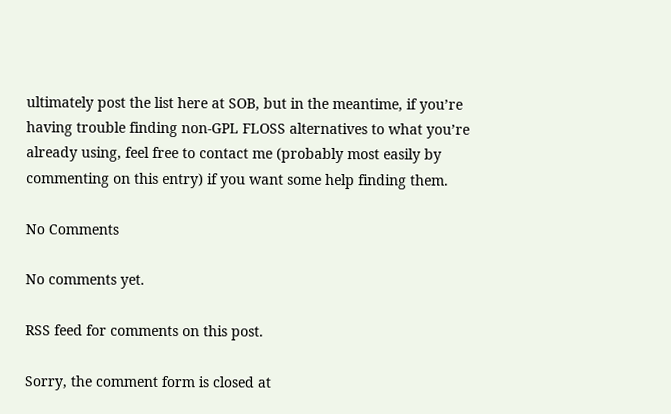ultimately post the list here at SOB, but in the meantime, if you’re having trouble finding non-GPL FLOSS alternatives to what you’re already using, feel free to contact me (probably most easily by commenting on this entry) if you want some help finding them.

No Comments

No comments yet.

RSS feed for comments on this post.

Sorry, the comment form is closed at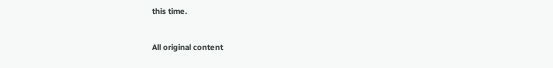this time.

All original content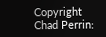Copyright Chad Perrin: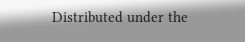Distributed under the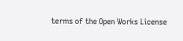terms of the Open Works License